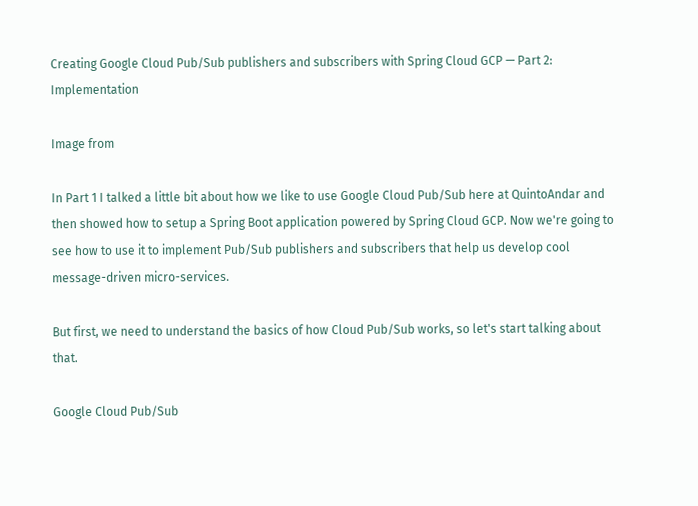Creating Google Cloud Pub/Sub publishers and subscribers with Spring Cloud GCP — Part 2: Implementation

Image from

In Part 1 I talked a little bit about how we like to use Google Cloud Pub/Sub here at QuintoAndar and then showed how to setup a Spring Boot application powered by Spring Cloud GCP. Now we're going to see how to use it to implement Pub/Sub publishers and subscribers that help us develop cool message-driven micro-services.

But first, we need to understand the basics of how Cloud Pub/Sub works, so let's start talking about that.

Google Cloud Pub/Sub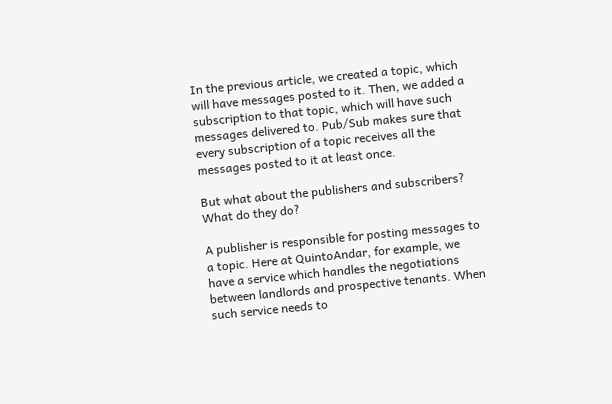In the previous article, we created a topic, which will have messages posted to it. Then, we added a subscription to that topic, which will have such messages delivered to. Pub/Sub makes sure that every subscription of a topic receives all the messages posted to it at least once.

But what about the publishers and subscribers? What do they do?

A publisher is responsible for posting messages to a topic. Here at QuintoAndar, for example, we have a service which handles the negotiations between landlords and prospective tenants. When such service needs to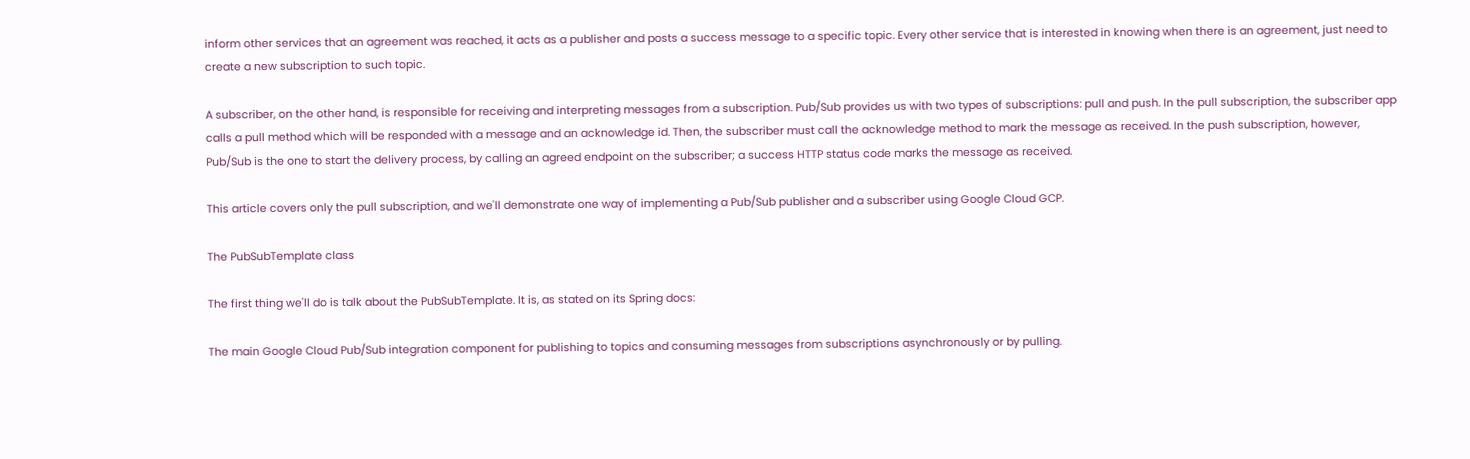inform other services that an agreement was reached, it acts as a publisher and posts a success message to a specific topic. Every other service that is interested in knowing when there is an agreement, just need to create a new subscription to such topic.

A subscriber, on the other hand, is responsible for receiving and interpreting messages from a subscription. Pub/Sub provides us with two types of subscriptions: pull and push. In the pull subscription, the subscriber app calls a pull method which will be responded with a message and an acknowledge id. Then, the subscriber must call the acknowledge method to mark the message as received. In the push subscription, however, Pub/Sub is the one to start the delivery process, by calling an agreed endpoint on the subscriber; a success HTTP status code marks the message as received.

This article covers only the pull subscription, and we'll demonstrate one way of implementing a Pub/Sub publisher and a subscriber using Google Cloud GCP.

The PubSubTemplate class

The first thing we'll do is talk about the PubSubTemplate. It is, as stated on its Spring docs:

The main Google Cloud Pub/Sub integration component for publishing to topics and consuming messages from subscriptions asynchronously or by pulling.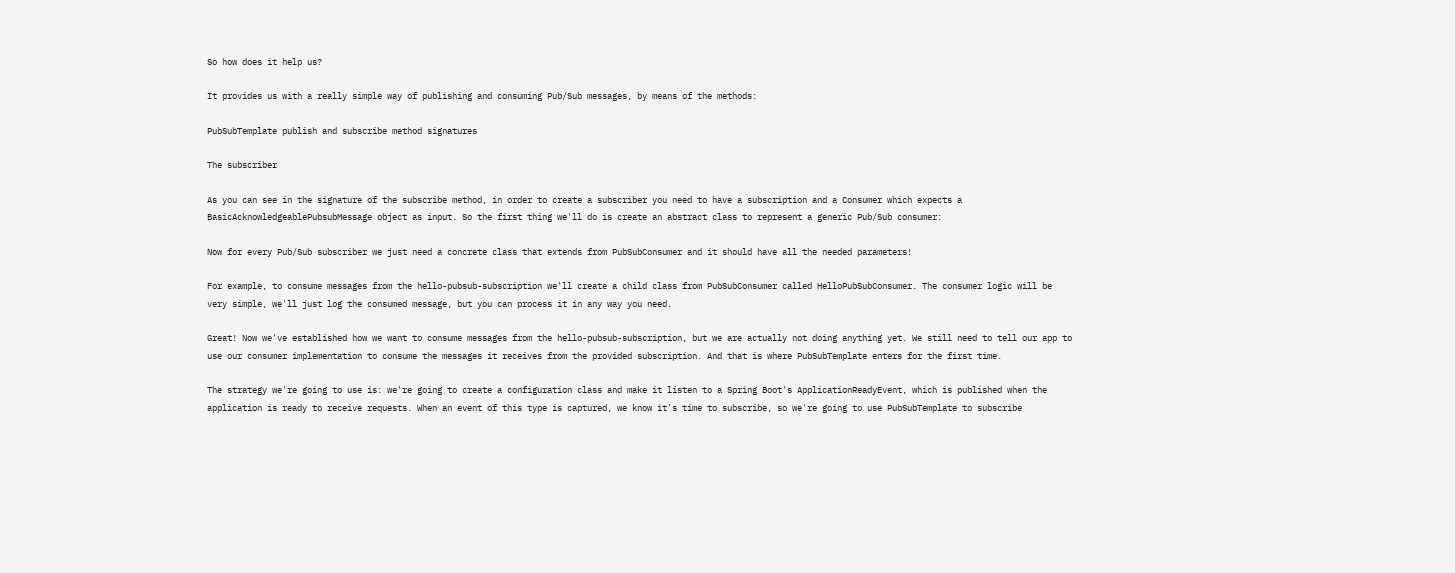So how does it help us?

It provides us with a really simple way of publishing and consuming Pub/Sub messages, by means of the methods:

PubSubTemplate publish and subscribe method signatures

The subscriber

As you can see in the signature of the subscribe method, in order to create a subscriber you need to have a subscription and a Consumer which expects a BasicAcknowledgeablePubsubMessage object as input. So the first thing we'll do is create an abstract class to represent a generic Pub/Sub consumer:

Now for every Pub/Sub subscriber we just need a concrete class that extends from PubSubConsumer and it should have all the needed parameters!

For example, to consume messages from the hello-pubsub-subscription we'll create a child class from PubSubConsumer called HelloPubSubConsumer. The consumer logic will be very simple, we'll just log the consumed message, but you can process it in any way you need.

Great! Now we've established how we want to consume messages from the hello-pubsub-subscription, but we are actually not doing anything yet. We still need to tell our app to use our consumer implementation to consume the messages it receives from the provided subscription. And that is where PubSubTemplate enters for the first time.

The strategy we're going to use is: we're going to create a configuration class and make it listen to a Spring Boot's ApplicationReadyEvent, which is published when the application is ready to receive requests. When an event of this type is captured, we know it's time to subscribe, so we're going to use PubSubTemplate to subscribe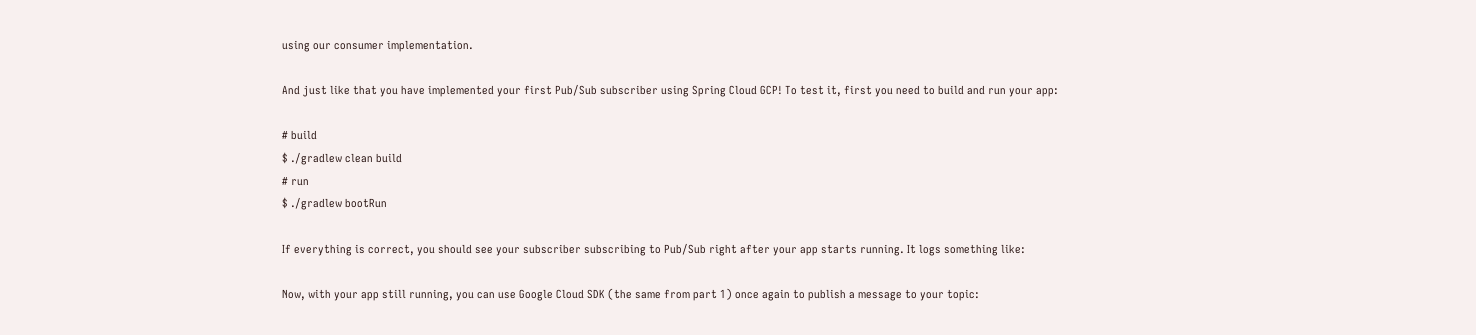using our consumer implementation.

And just like that you have implemented your first Pub/Sub subscriber using Spring Cloud GCP! To test it, first you need to build and run your app:

# build
$ ./gradlew clean build
# run
$ ./gradlew bootRun

If everything is correct, you should see your subscriber subscribing to Pub/Sub right after your app starts running. It logs something like:

Now, with your app still running, you can use Google Cloud SDK (the same from part 1) once again to publish a message to your topic: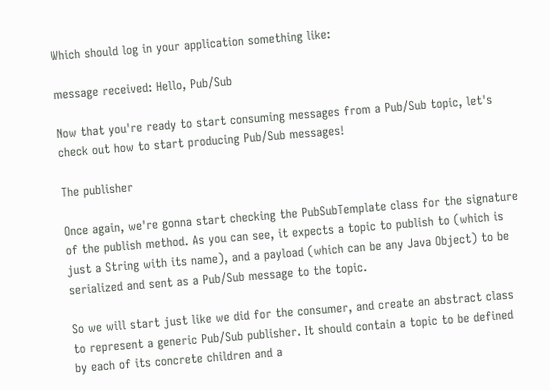Which should log in your application something like:

message received: Hello, Pub/Sub

Now that you're ready to start consuming messages from a Pub/Sub topic, let's check out how to start producing Pub/Sub messages!

The publisher

Once again, we're gonna start checking the PubSubTemplate class for the signature of the publish method. As you can see, it expects a topic to publish to (which is just a String with its name), and a payload (which can be any Java Object) to be serialized and sent as a Pub/Sub message to the topic.

So we will start just like we did for the consumer, and create an abstract class to represent a generic Pub/Sub publisher. It should contain a topic to be defined by each of its concrete children and a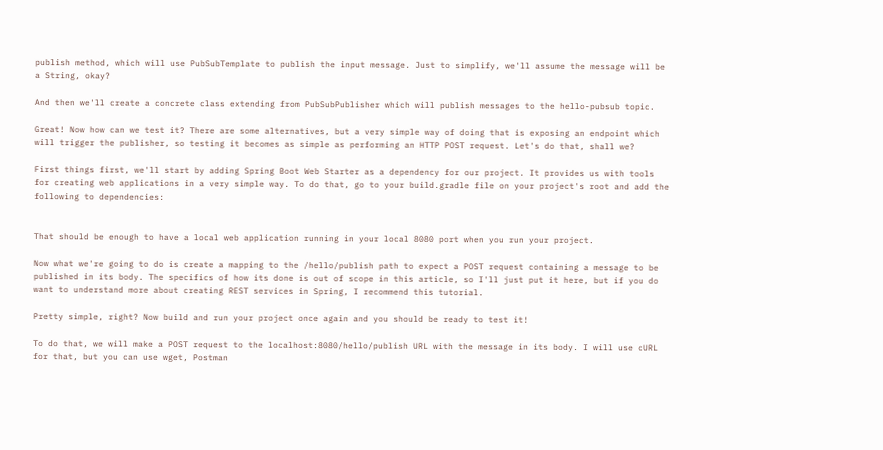publish method, which will use PubSubTemplate to publish the input message. Just to simplify, we'll assume the message will be a String, okay?

And then we'll create a concrete class extending from PubSubPublisher which will publish messages to the hello-pubsub topic.

Great! Now how can we test it? There are some alternatives, but a very simple way of doing that is exposing an endpoint which will trigger the publisher, so testing it becomes as simple as performing an HTTP POST request. Let's do that, shall we?

First things first, we'll start by adding Spring Boot Web Starter as a dependency for our project. It provides us with tools for creating web applications in a very simple way. To do that, go to your build.gradle file on your project's root and add the following to dependencies:


That should be enough to have a local web application running in your local 8080 port when you run your project.

Now what we're going to do is create a mapping to the /hello/publish path to expect a POST request containing a message to be published in its body. The specifics of how its done is out of scope in this article, so I'll just put it here, but if you do want to understand more about creating REST services in Spring, I recommend this tutorial.

Pretty simple, right? Now build and run your project once again and you should be ready to test it!

To do that, we will make a POST request to the localhost:8080/hello/publish URL with the message in its body. I will use cURL for that, but you can use wget, Postman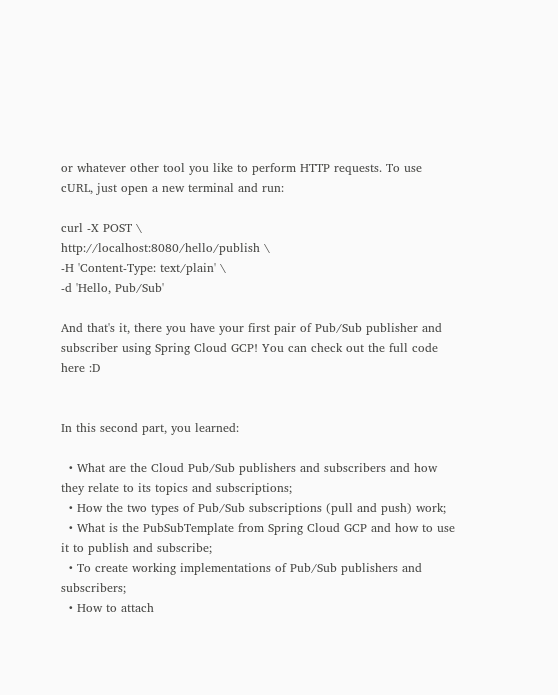or whatever other tool you like to perform HTTP requests. To use cURL, just open a new terminal and run:

curl -X POST \
http://localhost:8080/hello/publish \
-H 'Content-Type: text/plain' \
-d 'Hello, Pub/Sub'

And that's it, there you have your first pair of Pub/Sub publisher and subscriber using Spring Cloud GCP! You can check out the full code here :D


In this second part, you learned:

  • What are the Cloud Pub/Sub publishers and subscribers and how they relate to its topics and subscriptions;
  • How the two types of Pub/Sub subscriptions (pull and push) work;
  • What is the PubSubTemplate from Spring Cloud GCP and how to use it to publish and subscribe;
  • To create working implementations of Pub/Sub publishers and subscribers;
  • How to attach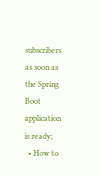subscribers as soon as the Spring Boot application is ready;
  • How to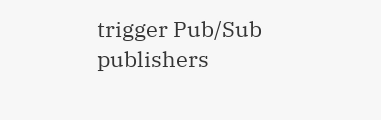trigger Pub/Sub publishers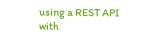using a REST API with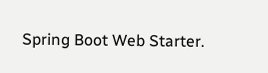Spring Boot Web Starter.